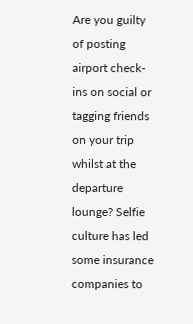Are you guilty of posting airport check-ins on social or tagging friends on your trip whilst at the departure lounge? Selfie culture has led some insurance companies to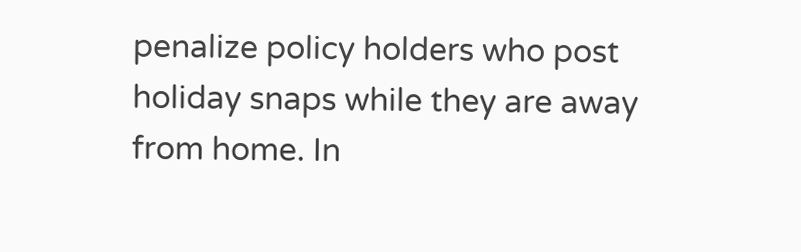penalize policy holders who post holiday snaps while they are away from home. In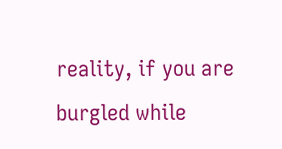reality, if you are burgled while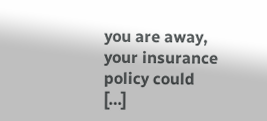you are away, your insurance policy could […]